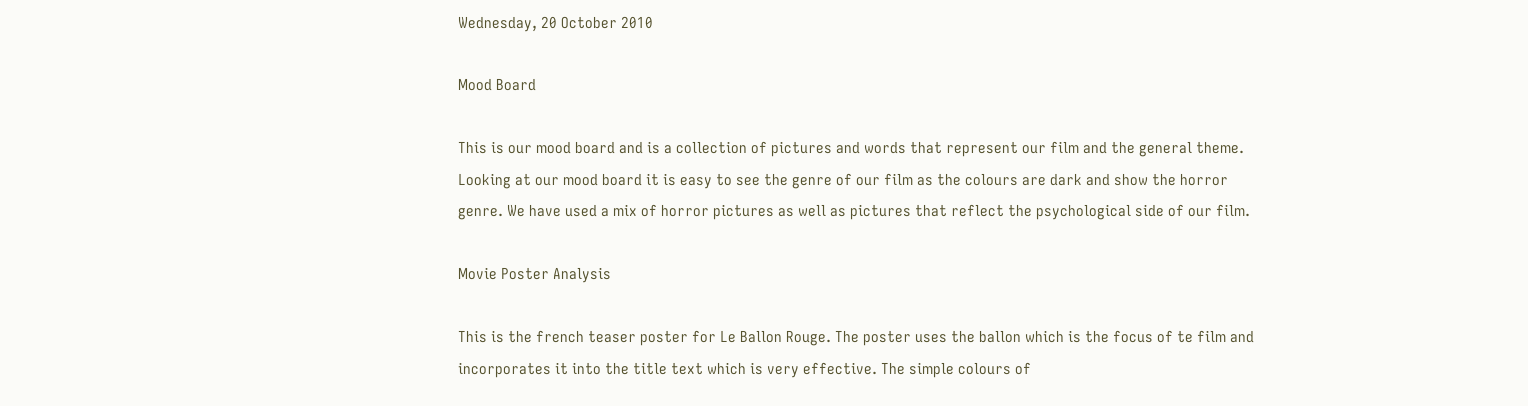Wednesday, 20 October 2010

Mood Board

This is our mood board and is a collection of pictures and words that represent our film and the general theme. Looking at our mood board it is easy to see the genre of our film as the colours are dark and show the horror genre. We have used a mix of horror pictures as well as pictures that reflect the psychological side of our film.

Movie Poster Analysis

This is the french teaser poster for Le Ballon Rouge. The poster uses the ballon which is the focus of te film and incorporates it into the title text which is very effective. The simple colours of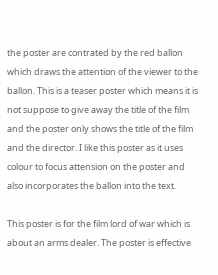the poster are contrated by the red ballon which draws the attention of the viewer to the ballon. This is a teaser poster which means it is not suppose to give away the title of the film and the poster only shows the title of the film and the director. I like this poster as it uses colour to focus attension on the poster and also incorporates the ballon into the text.

This poster is for the film lord of war which is about an arms dealer. The poster is effective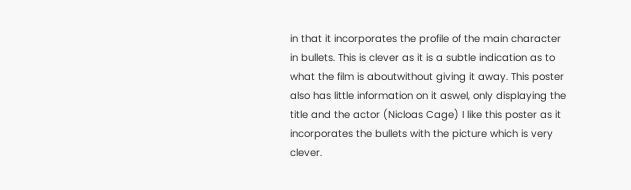in that it incorporates the profile of the main character in bullets. This is clever as it is a subtle indication as to what the film is aboutwithout giving it away. This poster also has little information on it aswel, only displaying the title and the actor (Nicloas Cage) I like this poster as it incorporates the bullets with the picture which is very clever.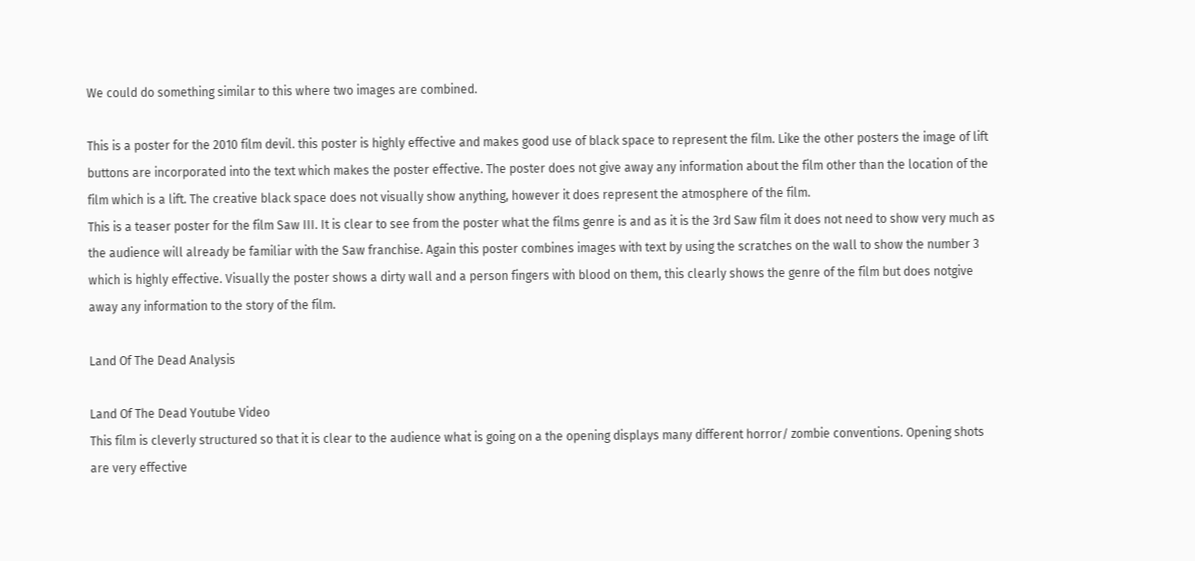We could do something similar to this where two images are combined.

This is a poster for the 2010 film devil. this poster is highly effective and makes good use of black space to represent the film. Like the other posters the image of lift buttons are incorporated into the text which makes the poster effective. The poster does not give away any information about the film other than the location of the film which is a lift. The creative black space does not visually show anything, however it does represent the atmosphere of the film.
This is a teaser poster for the film Saw III. It is clear to see from the poster what the films genre is and as it is the 3rd Saw film it does not need to show very much as the audience will already be familiar with the Saw franchise. Again this poster combines images with text by using the scratches on the wall to show the number 3 which is highly effective. Visually the poster shows a dirty wall and a person fingers with blood on them, this clearly shows the genre of the film but does notgive away any information to the story of the film.

Land Of The Dead Analysis

Land Of The Dead Youtube Video
This film is cleverly structured so that it is clear to the audience what is going on a the opening displays many different horror/ zombie conventions. Opening shots are very effective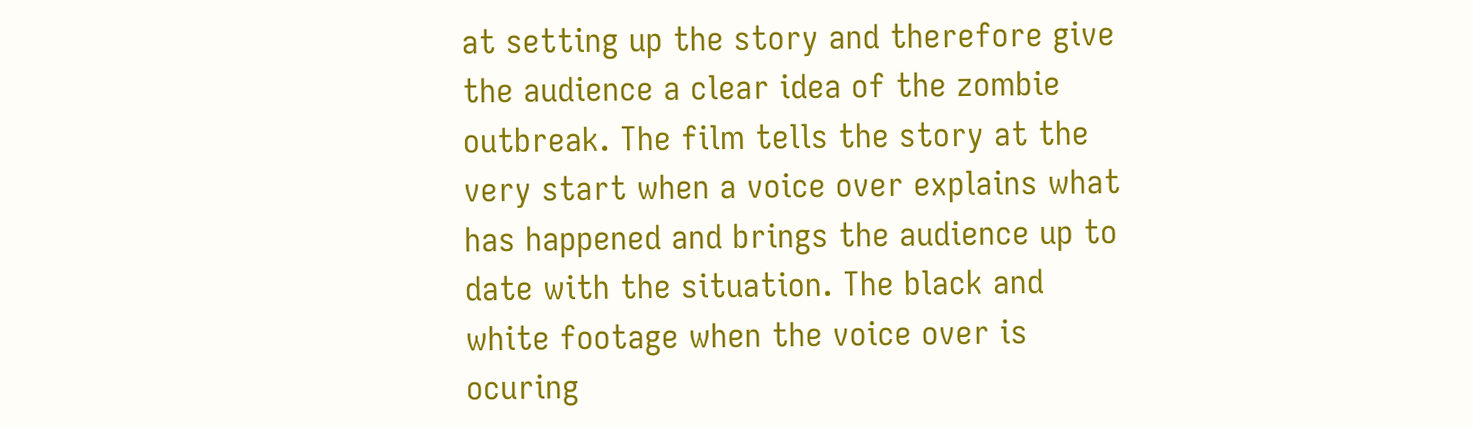at setting up the story and therefore give the audience a clear idea of the zombie outbreak. The film tells the story at the very start when a voice over explains what has happened and brings the audience up to date with the situation. The black and white footage when the voice over is ocuring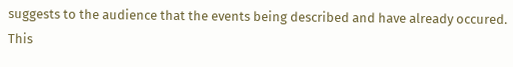suggests to the audience that the events being described and have already occured. This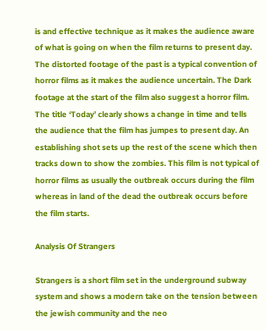is and effective technique as it makes the audience aware of what is going on when the film returns to present day. The distorted footage of the past is a typical convention of horror films as it makes the audience uncertain. The Dark footage at the start of the film also suggest a horror film. The title ‘Today’ clearly shows a change in time and tells the audience that the film has jumpes to present day. An establishing shot sets up the rest of the scene which then tracks down to show the zombies. This film is not typical of horror films as usually the outbreak occurs during the film whereas in land of the dead the outbreak occurs before the film starts.

Analysis Of Strangers

Strangers is a short film set in the underground subway system and shows a modern take on the tension between the jewish community and the neo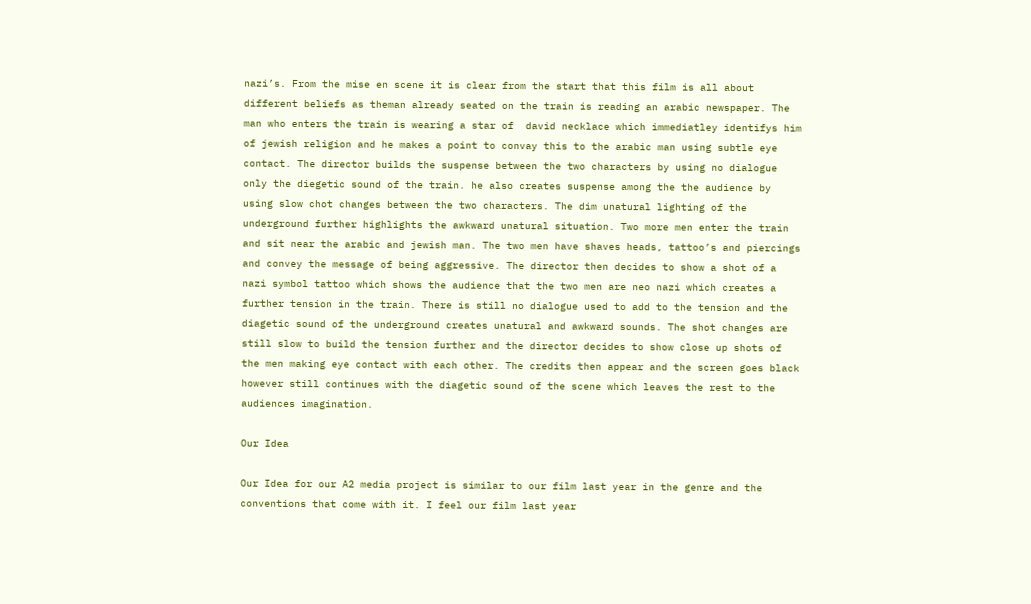nazi’s. From the mise en scene it is clear from the start that this film is all about different beliefs as theman already seated on the train is reading an arabic newspaper. The man who enters the train is wearing a star of  david necklace which immediatley identifys him of jewish religion and he makes a point to convay this to the arabic man using subtle eye contact. The director builds the suspense between the two characters by using no dialogue only the diegetic sound of the train. he also creates suspense among the the audience by using slow chot changes between the two characters. The dim unatural lighting of the underground further highlights the awkward unatural situation. Two more men enter the train and sit near the arabic and jewish man. The two men have shaves heads, tattoo’s and piercings and convey the message of being aggressive. The director then decides to show a shot of a nazi symbol tattoo which shows the audience that the two men are neo nazi which creates a further tension in the train. There is still no dialogue used to add to the tension and the diagetic sound of the underground creates unatural and awkward sounds. The shot changes are still slow to build the tension further and the director decides to show close up shots of the men making eye contact with each other. The credits then appear and the screen goes black however still continues with the diagetic sound of the scene which leaves the rest to the audiences imagination.

Our Idea

Our Idea for our A2 media project is similar to our film last year in the genre and the conventions that come with it. I feel our film last year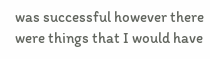was successful however there were things that I would have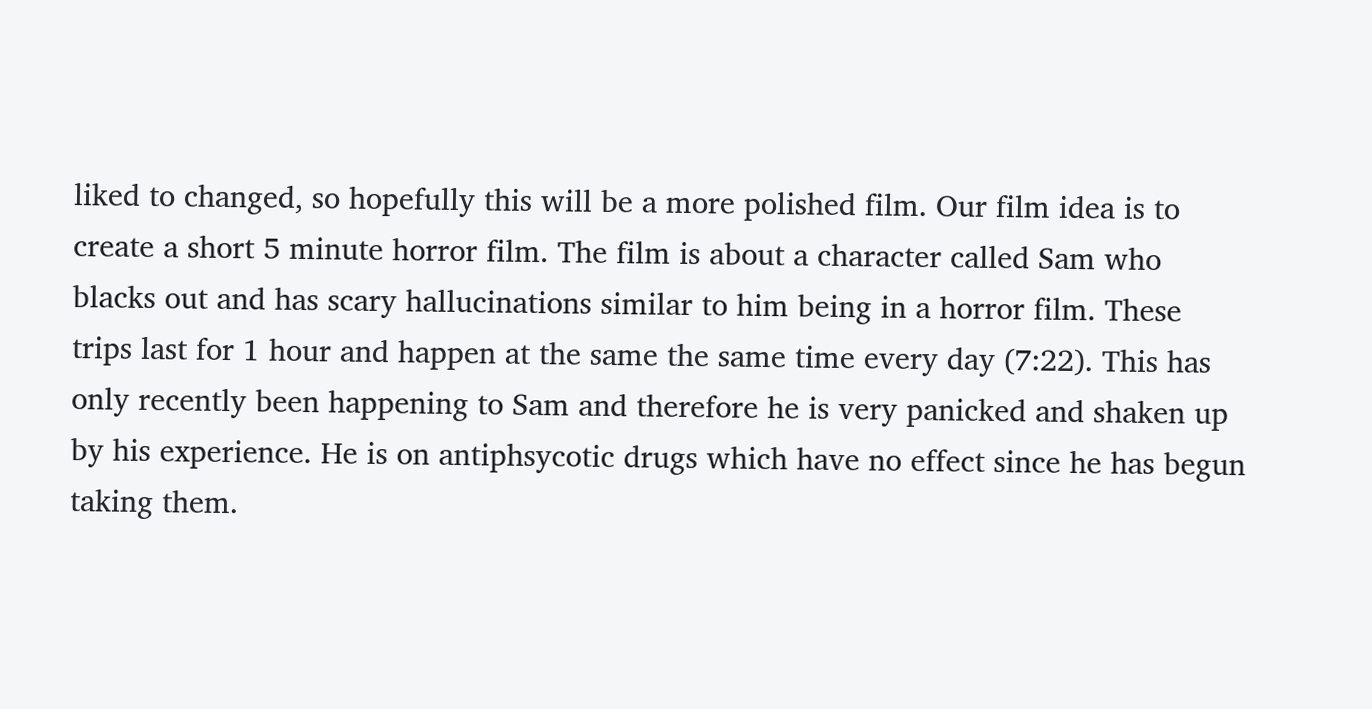liked to changed, so hopefully this will be a more polished film. Our film idea is to create a short 5 minute horror film. The film is about a character called Sam who blacks out and has scary hallucinations similar to him being in a horror film. These trips last for 1 hour and happen at the same the same time every day (7:22). This has only recently been happening to Sam and therefore he is very panicked and shaken up by his experience. He is on antiphsycotic drugs which have no effect since he has begun taking them.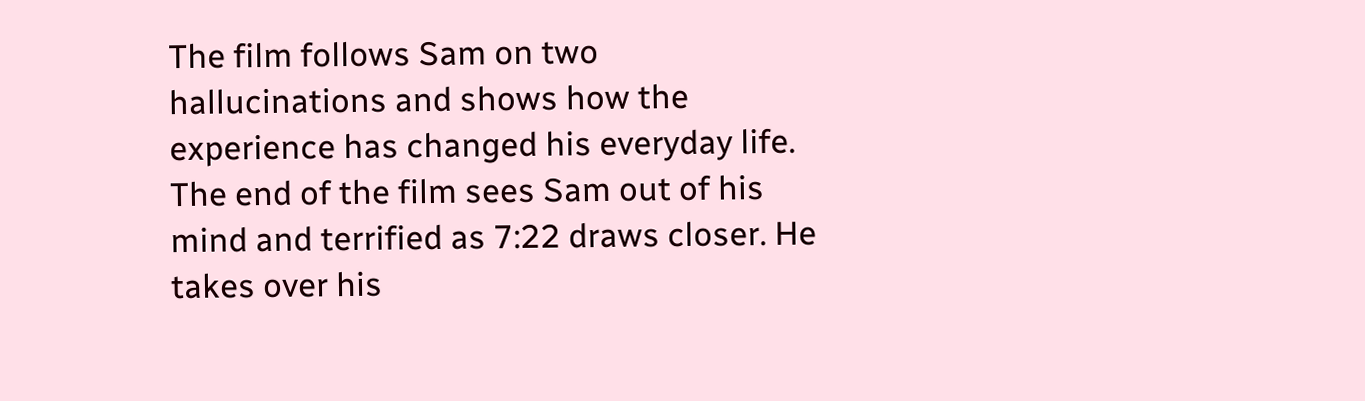The film follows Sam on two hallucinations and shows how the experience has changed his everyday life. The end of the film sees Sam out of his mind and terrified as 7:22 draws closer. He takes over his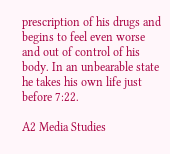prescription of his drugs and begins to feel even worse and out of control of his body. In an unbearable state he takes his own life just before 7:22.

A2 Media Studies